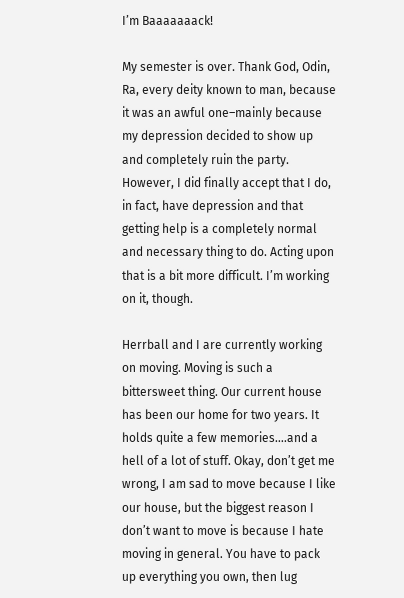I’m Baaaaaaack!

My semester is over. Thank God, Odin, Ra, every deity known to man, because it was an awful one–mainly because my depression decided to show up and completely ruin the party. However, I did finally accept that I do, in fact, have depression and that getting help is a completely normal and necessary thing to do. Acting upon that is a bit more difficult. I’m working on it, though.

Herrball and I are currently working on moving. Moving is such a bittersweet thing. Our current house has been our home for two years. It holds quite a few memories….and a hell of a lot of stuff. Okay, don’t get me wrong, I am sad to move because I like our house, but the biggest reason I don’t want to move is because I hate moving in general. You have to pack up everything you own, then lug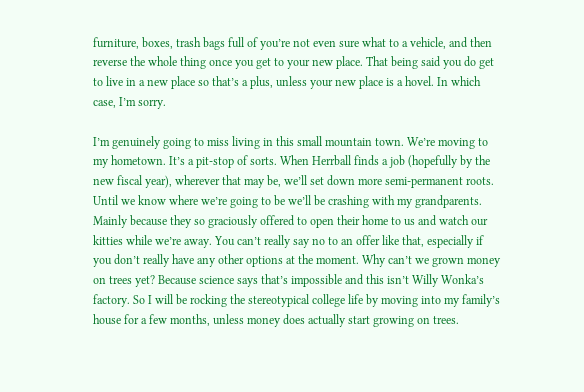furniture, boxes, trash bags full of you’re not even sure what to a vehicle, and then reverse the whole thing once you get to your new place. That being said you do get to live in a new place so that’s a plus, unless your new place is a hovel. In which case, I’m sorry.

I’m genuinely going to miss living in this small mountain town. We’re moving to my hometown. It’s a pit-stop of sorts. When Herrball finds a job (hopefully by the new fiscal year), wherever that may be, we’ll set down more semi-permanent roots. Until we know where we’re going to be we’ll be crashing with my grandparents. Mainly because they so graciously offered to open their home to us and watch our kitties while we’re away. You can’t really say no to an offer like that, especially if you don’t really have any other options at the moment. Why can’t we grown money on trees yet? Because science says that’s impossible and this isn’t Willy Wonka’s factory. So I will be rocking the stereotypical college life by moving into my family’s house for a few months, unless money does actually start growing on trees.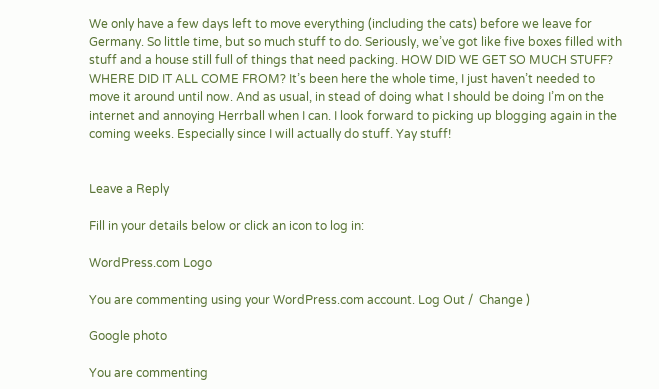We only have a few days left to move everything (including the cats) before we leave for Germany. So little time, but so much stuff to do. Seriously, we’ve got like five boxes filled with stuff and a house still full of things that need packing. HOW DID WE GET SO MUCH STUFF? WHERE DID IT ALL COME FROM? It’s been here the whole time, I just haven’t needed to move it around until now. And as usual, in stead of doing what I should be doing I’m on the internet and annoying Herrball when I can. I look forward to picking up blogging again in the coming weeks. Especially since I will actually do stuff. Yay stuff!


Leave a Reply

Fill in your details below or click an icon to log in:

WordPress.com Logo

You are commenting using your WordPress.com account. Log Out /  Change )

Google photo

You are commenting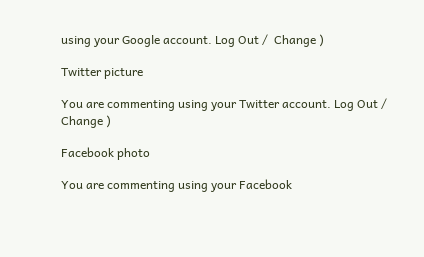using your Google account. Log Out /  Change )

Twitter picture

You are commenting using your Twitter account. Log Out /  Change )

Facebook photo

You are commenting using your Facebook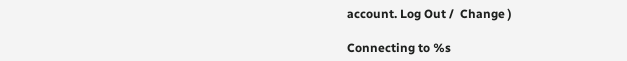account. Log Out /  Change )

Connecting to %s